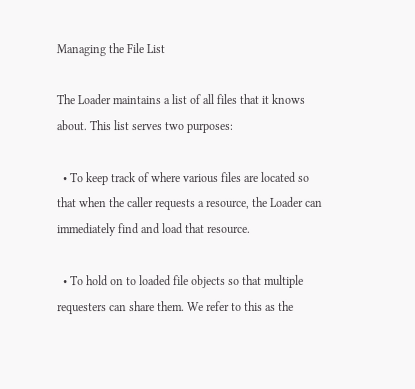Managing the File List

The Loader maintains a list of all files that it knows about. This list serves two purposes:

  • To keep track of where various files are located so that when the caller requests a resource, the Loader can immediately find and load that resource.

  • To hold on to loaded file objects so that multiple requesters can share them. We refer to this as the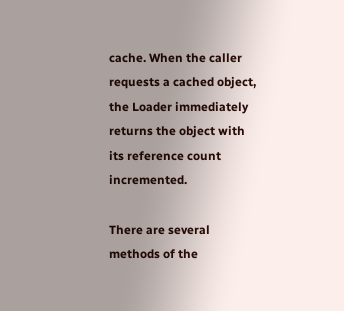cache. When the caller requests a cached object, the Loader immediately returns the object with its reference count incremented.

There are several methods of the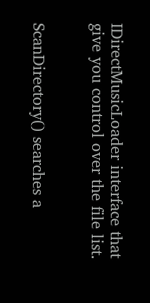IDirectMusicLoader interface that give you control over the file list.


ScanDirectory() searches a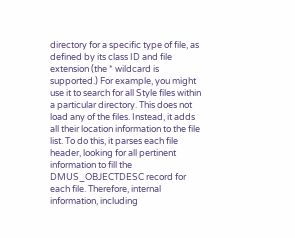directory for a specific type of file, as defined by its class ID and file extension (the * wildcard is supported.) For example, you might use it to search for all Style files within a particular directory. This does not load any of the files. Instead, it adds all their location information to the file list. To do this, it parses each file header, looking for all pertinent information to fill the DMUS_OBJECTDESC record for each file. Therefore, internal information, including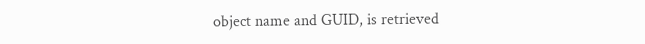object name and GUID, is retrieved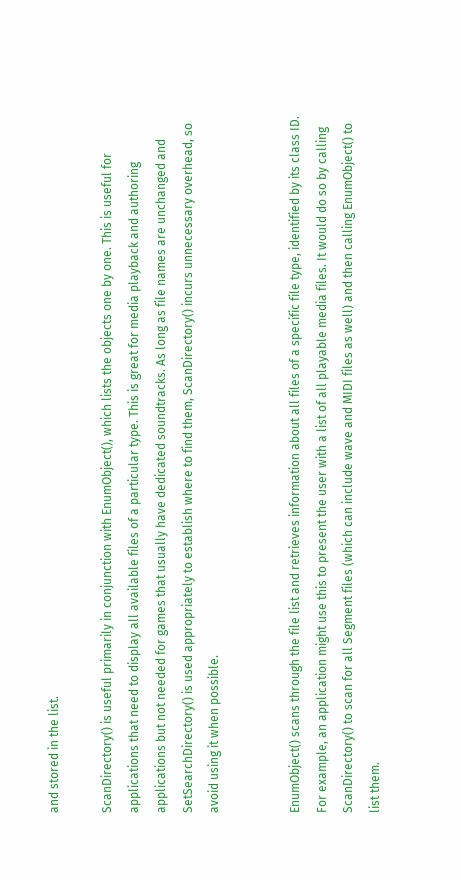and stored in the list.

ScanDirectory() is useful primarily in conjunction with EnumObject(), which lists the objects one by one. This is useful for applications that need to display all available files of a particular type. This is great for media playback and authoring applications but not needed for games that usually have dedicated soundtracks. As long as file names are unchanged and SetSearchDirectory() is used appropriately to establish where to find them, ScanDirectory() incurs unnecessary overhead, so avoid using it when possible.


EnumObject() scans through the file list and retrieves information about all files of a specific file type, identified by its class ID. For example, an application might use this to present the user with a list of all playable media files. It would do so by calling ScanDirectory() to scan for all Segment files (which can include wave and MIDI files as well) and then calling EnumObject() to list them.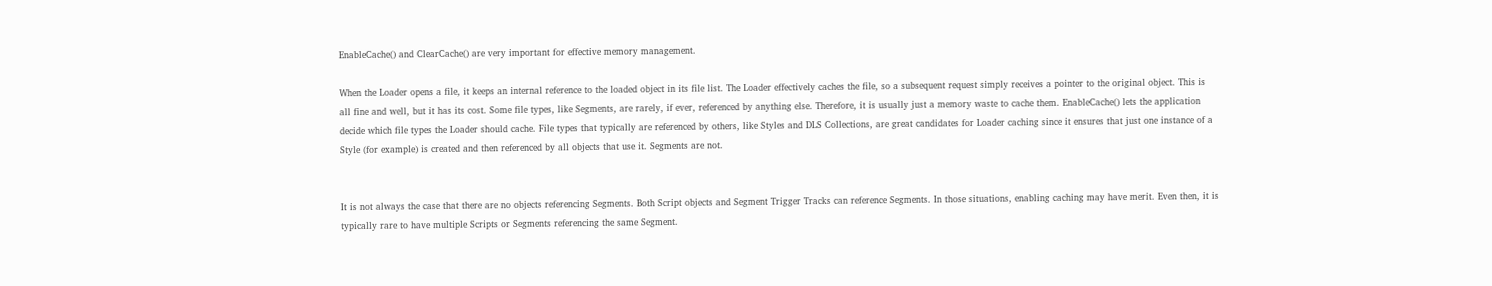EnableCache() and ClearCache() are very important for effective memory management.

When the Loader opens a file, it keeps an internal reference to the loaded object in its file list. The Loader effectively caches the file, so a subsequent request simply receives a pointer to the original object. This is all fine and well, but it has its cost. Some file types, like Segments, are rarely, if ever, referenced by anything else. Therefore, it is usually just a memory waste to cache them. EnableCache() lets the application decide which file types the Loader should cache. File types that typically are referenced by others, like Styles and DLS Collections, are great candidates for Loader caching since it ensures that just one instance of a Style (for example) is created and then referenced by all objects that use it. Segments are not.


It is not always the case that there are no objects referencing Segments. Both Script objects and Segment Trigger Tracks can reference Segments. In those situations, enabling caching may have merit. Even then, it is typically rare to have multiple Scripts or Segments referencing the same Segment.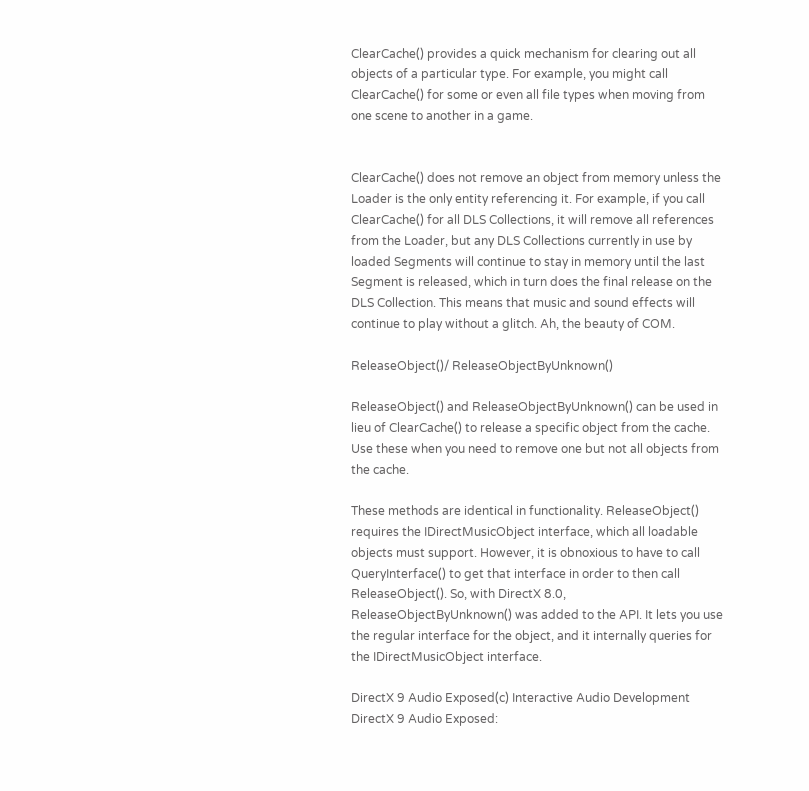ClearCache() provides a quick mechanism for clearing out all objects of a particular type. For example, you might call ClearCache() for some or even all file types when moving from one scene to another in a game.


ClearCache() does not remove an object from memory unless the Loader is the only entity referencing it. For example, if you call ClearCache() for all DLS Collections, it will remove all references from the Loader, but any DLS Collections currently in use by loaded Segments will continue to stay in memory until the last Segment is released, which in turn does the final release on the DLS Collection. This means that music and sound effects will continue to play without a glitch. Ah, the beauty of COM.

ReleaseObject()/ ReleaseObjectByUnknown()

ReleaseObject() and ReleaseObjectByUnknown() can be used in lieu of ClearCache() to release a specific object from the cache. Use these when you need to remove one but not all objects from the cache.

These methods are identical in functionality. ReleaseObject() requires the IDirectMusicObject interface, which all loadable objects must support. However, it is obnoxious to have to call QueryInterface() to get that interface in order to then call ReleaseObject(). So, with DirectX 8.0, ReleaseObjectByUnknown() was added to the API. It lets you use the regular interface for the object, and it internally queries for the IDirectMusicObject interface.

DirectX 9 Audio Exposed(c) Interactive Audio Development
DirectX 9 Audio Exposed: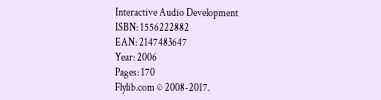Interactive Audio Development
ISBN: 1556222882
EAN: 2147483647
Year: 2006
Pages: 170
Flylib.com © 2008-2017.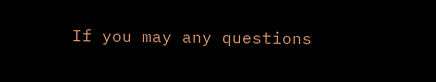If you may any questions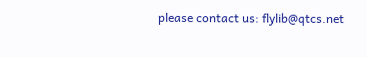please contact us: flylib@qtcs.net